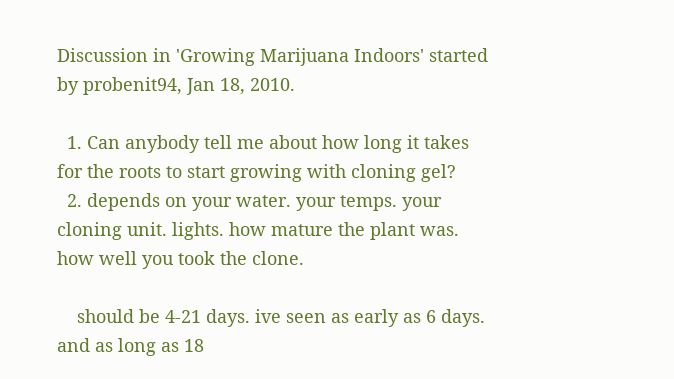Discussion in 'Growing Marijuana Indoors' started by probenit94, Jan 18, 2010.

  1. Can anybody tell me about how long it takes for the roots to start growing with cloning gel?
  2. depends on your water. your temps. your cloning unit. lights. how mature the plant was. how well you took the clone.

    should be 4-21 days. ive seen as early as 6 days. and as long as 18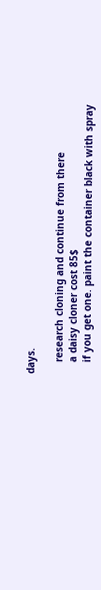days.

    research cloning and continue from there
    a daisy cloner cost 85$
    if you get one. paint the container black with spray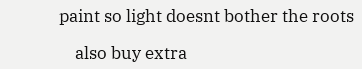paint so light doesnt bother the roots

    also buy extra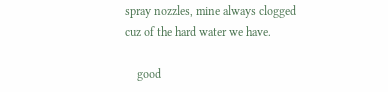spray nozzles, mine always clogged cuz of the hard water we have.

    good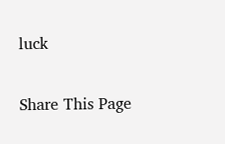luck

Share This Page